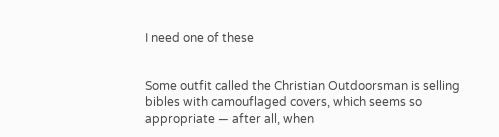I need one of these


Some outfit called the Christian Outdoorsman is selling bibles with camouflaged covers, which seems so appropriate — after all, when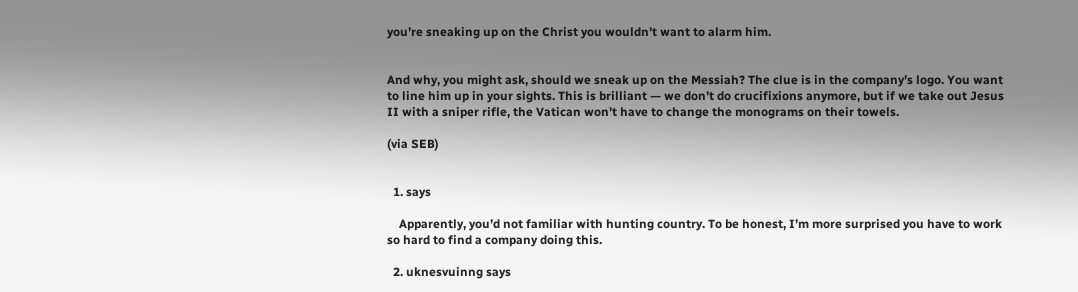you’re sneaking up on the Christ you wouldn’t want to alarm him.


And why, you might ask, should we sneak up on the Messiah? The clue is in the company’s logo. You want to line him up in your sights. This is brilliant — we don’t do crucifixions anymore, but if we take out Jesus II with a sniper rifle, the Vatican won’t have to change the monograms on their towels.

(via SEB)


  1. says

    Apparently, you’d not familiar with hunting country. To be honest, I’m more surprised you have to work so hard to find a company doing this.

  2. uknesvuinng says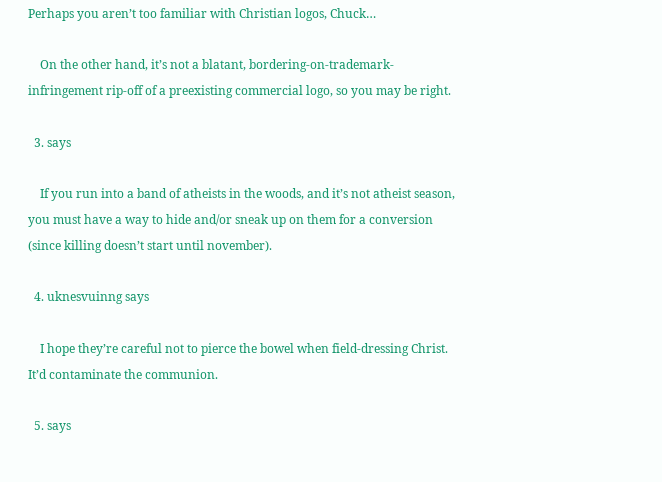Perhaps you aren’t too familiar with Christian logos, Chuck…

    On the other hand, it’s not a blatant, bordering-on-trademark-infringement rip-off of a preexisting commercial logo, so you may be right.

  3. says

    If you run into a band of atheists in the woods, and it’s not atheist season, you must have a way to hide and/or sneak up on them for a conversion (since killing doesn’t start until november).

  4. uknesvuinng says

    I hope they’re careful not to pierce the bowel when field-dressing Christ. It’d contaminate the communion.

  5. says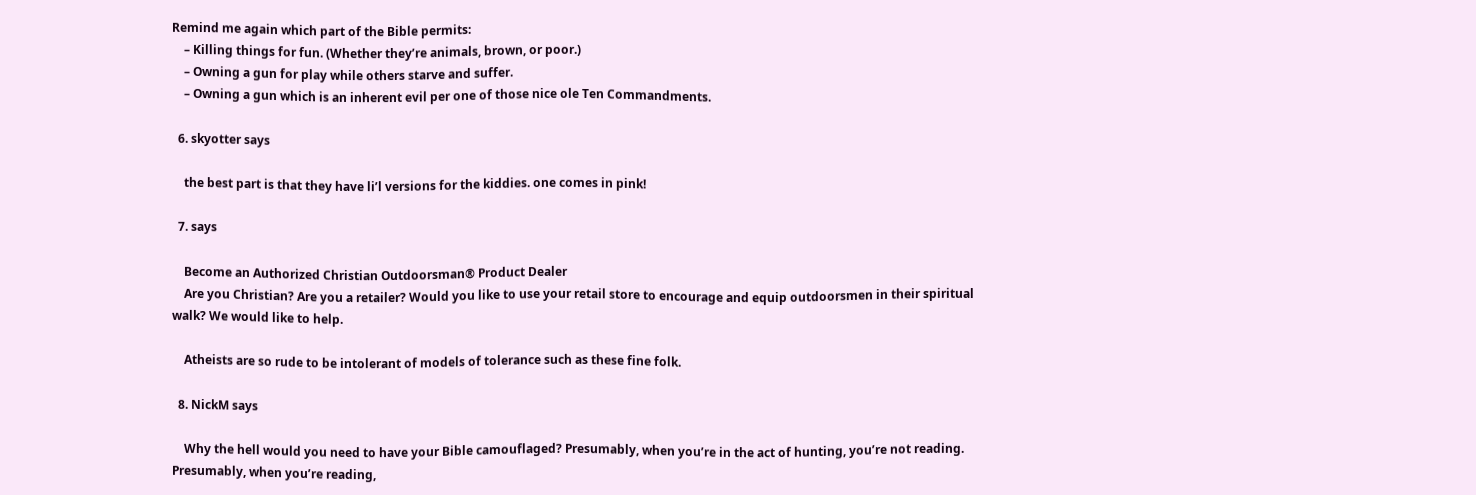Remind me again which part of the Bible permits:
    – Killing things for fun. (Whether they’re animals, brown, or poor.)
    – Owning a gun for play while others starve and suffer.
    – Owning a gun which is an inherent evil per one of those nice ole Ten Commandments.

  6. skyotter says

    the best part is that they have li’l versions for the kiddies. one comes in pink!

  7. says

    Become an Authorized Christian Outdoorsman® Product Dealer
    Are you Christian? Are you a retailer? Would you like to use your retail store to encourage and equip outdoorsmen in their spiritual walk? We would like to help.

    Atheists are so rude to be intolerant of models of tolerance such as these fine folk.

  8. NickM says

    Why the hell would you need to have your Bible camouflaged? Presumably, when you’re in the act of hunting, you’re not reading. Presumably, when you’re reading,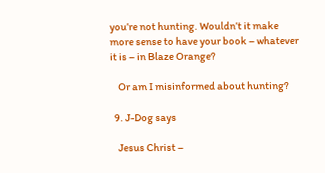you’re not hunting. Wouldn’t it make more sense to have your book – whatever it is – in Blaze Orange?

    Or am I misinformed about hunting?

  9. J-Dog says

    Jesus Christ –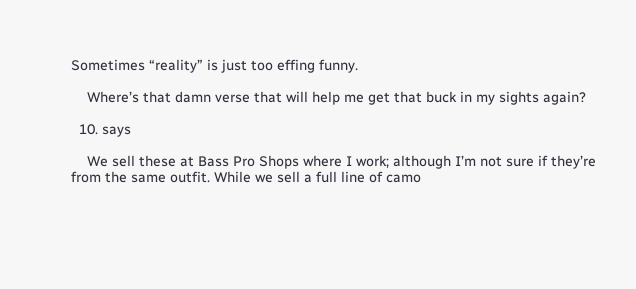Sometimes “reality” is just too effing funny.

    Where’s that damn verse that will help me get that buck in my sights again?

  10. says

    We sell these at Bass Pro Shops where I work; although I’m not sure if they’re from the same outfit. While we sell a full line of camo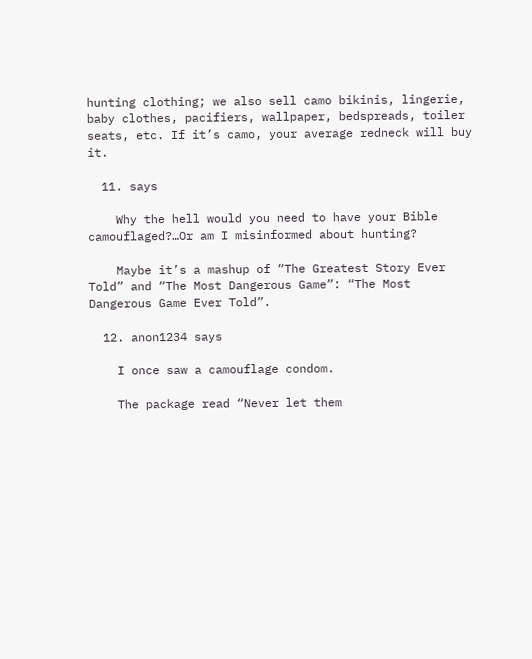hunting clothing; we also sell camo bikinis, lingerie, baby clothes, pacifiers, wallpaper, bedspreads, toiler seats, etc. If it’s camo, your average redneck will buy it.

  11. says

    Why the hell would you need to have your Bible camouflaged?…Or am I misinformed about hunting?

    Maybe it’s a mashup of “The Greatest Story Ever Told” and “The Most Dangerous Game”: “The Most Dangerous Game Ever Told”.

  12. anon1234 says

    I once saw a camouflage condom.

    The package read “Never let them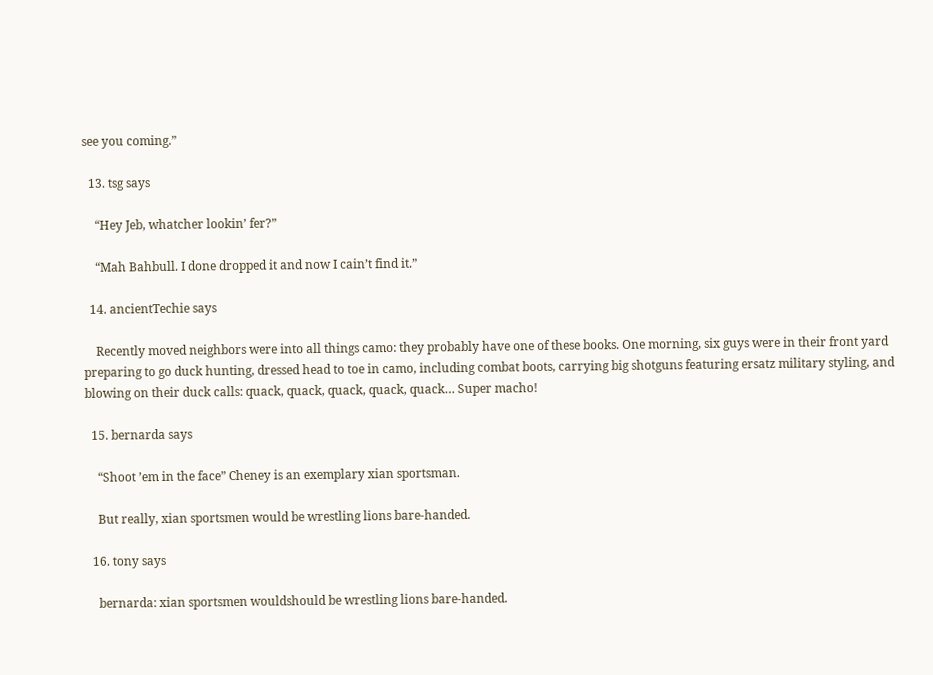see you coming.”

  13. tsg says

    “Hey Jeb, whatcher lookin’ fer?”

    “Mah Bahbull. I done dropped it and now I cain’t find it.”

  14. ancientTechie says

    Recently moved neighbors were into all things camo: they probably have one of these books. One morning, six guys were in their front yard preparing to go duck hunting, dressed head to toe in camo, including combat boots, carrying big shotguns featuring ersatz military styling, and blowing on their duck calls: quack, quack, quack, quack, quack… Super macho!

  15. bernarda says

    “Shoot ’em in the face” Cheney is an exemplary xian sportsman.

    But really, xian sportsmen would be wrestling lions bare-handed.

  16. tony says

    bernarda: xian sportsmen wouldshould be wrestling lions bare-handed.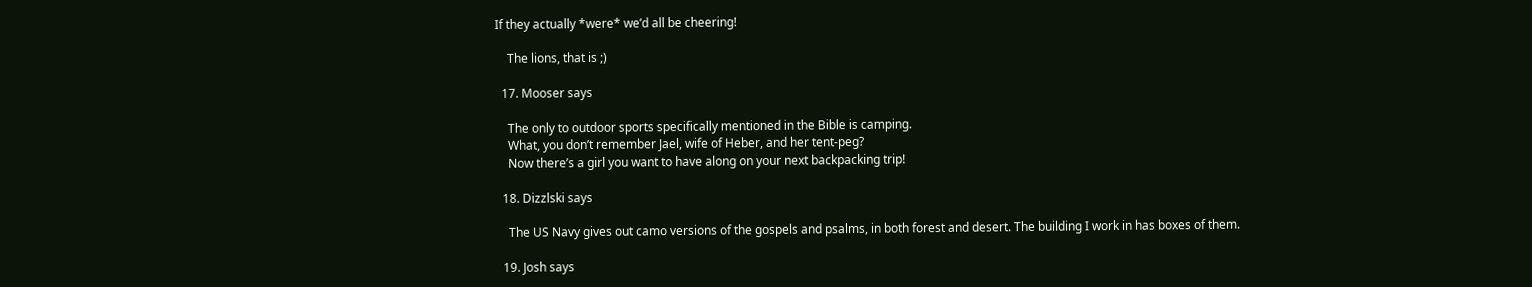If they actually *were* we’d all be cheering!

    The lions, that is ;)

  17. Mooser says

    The only to outdoor sports specifically mentioned in the Bible is camping.
    What, you don’t remember Jael, wife of Heber, and her tent-peg?
    Now there’s a girl you want to have along on your next backpacking trip!

  18. Dizzlski says

    The US Navy gives out camo versions of the gospels and psalms, in both forest and desert. The building I work in has boxes of them.

  19. Josh says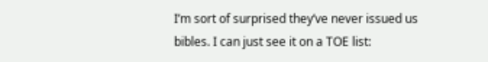I’m sort of surprised they’ve never issued us bibles. I can just see it on a TOE list: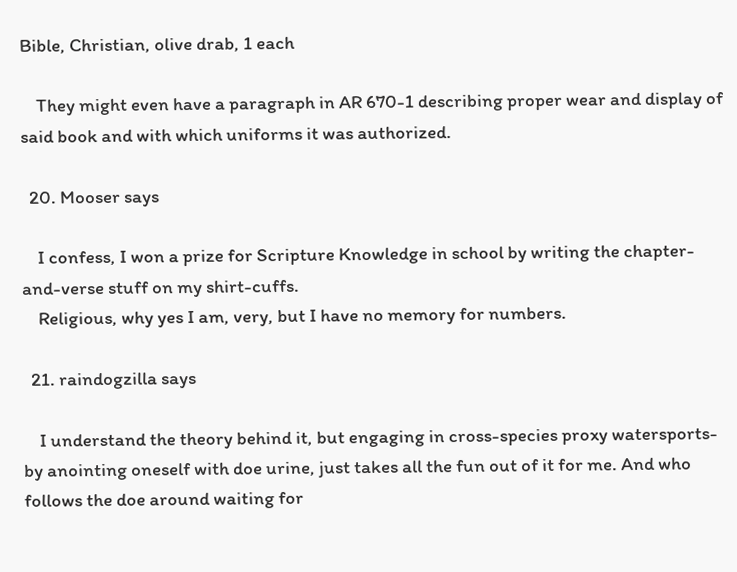Bible, Christian, olive drab, 1 each

    They might even have a paragraph in AR 670-1 describing proper wear and display of said book and with which uniforms it was authorized.

  20. Mooser says

    I confess, I won a prize for Scripture Knowledge in school by writing the chapter-and-verse stuff on my shirt-cuffs.
    Religious, why yes I am, very, but I have no memory for numbers.

  21. raindogzilla says

    I understand the theory behind it, but engaging in cross-species proxy watersports- by anointing oneself with doe urine, just takes all the fun out of it for me. And who follows the doe around waiting for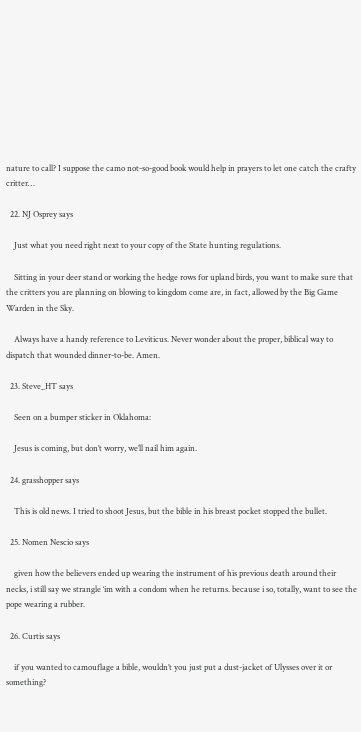nature to call? I suppose the camo not-so-good book would help in prayers to let one catch the crafty critter…

  22. NJ Osprey says

    Just what you need right next to your copy of the State hunting regulations.

    Sitting in your deer stand or working the hedge rows for upland birds, you want to make sure that the critters you are planning on blowing to kingdom come are, in fact, allowed by the Big Game Warden in the Sky.

    Always have a handy reference to Leviticus. Never wonder about the proper, biblical way to dispatch that wounded dinner-to-be. Amen.

  23. Steve_HT says

    Seen on a bumper sticker in Oklahoma:

    Jesus is coming, but don’t worry, we’ll nail him again.

  24. grasshopper says

    This is old news. I tried to shoot Jesus, but the bible in his breast pocket stopped the bullet.

  25. Nomen Nescio says

    given how the believers ended up wearing the instrument of his previous death around their necks, i still say we strangle ‘im with a condom when he returns. because i so, totally, want to see the pope wearing a rubber.

  26. Curtis says

    if you wanted to camouflage a bible, wouldn’t you just put a dust-jacket of Ulysses over it or something?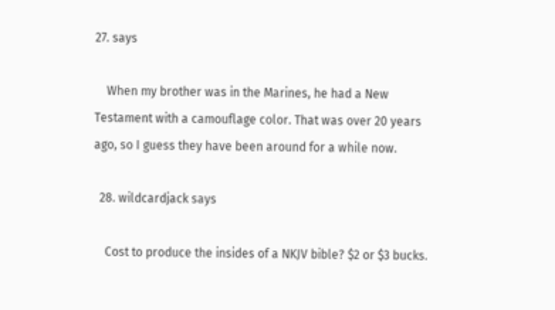27. says

    When my brother was in the Marines, he had a New Testament with a camouflage color. That was over 20 years ago, so I guess they have been around for a while now.

  28. wildcardjack says

    Cost to produce the insides of a NKJV bible? $2 or $3 bucks.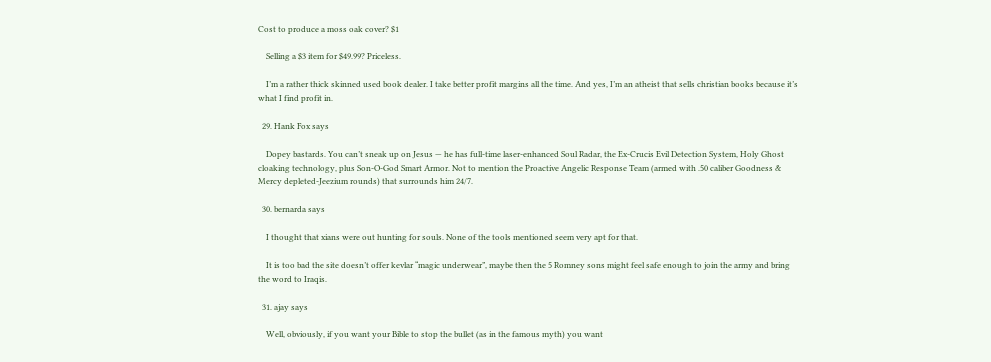Cost to produce a moss oak cover? $1

    Selling a $3 item for $49.99? Priceless.

    I’m a rather thick skinned used book dealer. I take better profit margins all the time. And yes, I’m an atheist that sells christian books because it’s what I find profit in.

  29. Hank Fox says

    Dopey bastards. You can’t sneak up on Jesus — he has full-time laser-enhanced Soul Radar, the Ex-Crucis Evil Detection System, Holy Ghost cloaking technology, plus Son-O-God Smart Armor. Not to mention the Proactive Angelic Response Team (armed with .50 caliber Goodness & Mercy depleted-Jeezium rounds) that surrounds him 24/7.

  30. bernarda says

    I thought that xians were out hunting for souls. None of the tools mentioned seem very apt for that.

    It is too bad the site doesn’t offer kevlar “magic underwear”, maybe then the 5 Romney sons might feel safe enough to join the army and bring the word to Iraqis.

  31. ajay says

    Well, obviously, if you want your Bible to stop the bullet (as in the famous myth) you want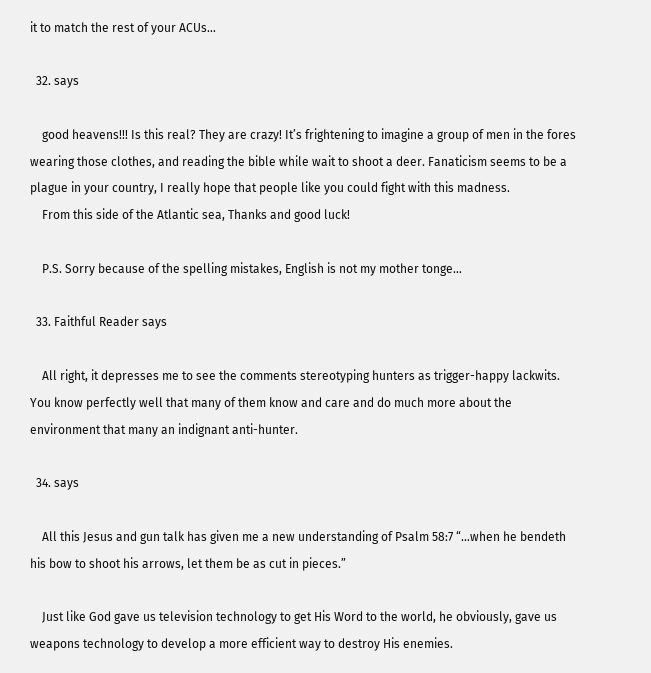it to match the rest of your ACUs…

  32. says

    good heavens!!! Is this real? They are crazy! It’s frightening to imagine a group of men in the fores wearing those clothes, and reading the bible while wait to shoot a deer. Fanaticism seems to be a plague in your country, I really hope that people like you could fight with this madness.
    From this side of the Atlantic sea, Thanks and good luck!

    P.S. Sorry because of the spelling mistakes, English is not my mother tonge…

  33. Faithful Reader says

    All right, it depresses me to see the comments stereotyping hunters as trigger-happy lackwits. You know perfectly well that many of them know and care and do much more about the environment that many an indignant anti-hunter.

  34. says

    All this Jesus and gun talk has given me a new understanding of Psalm 58:7 “…when he bendeth his bow to shoot his arrows, let them be as cut in pieces.”

    Just like God gave us television technology to get His Word to the world, he obviously, gave us weapons technology to develop a more efficient way to destroy His enemies.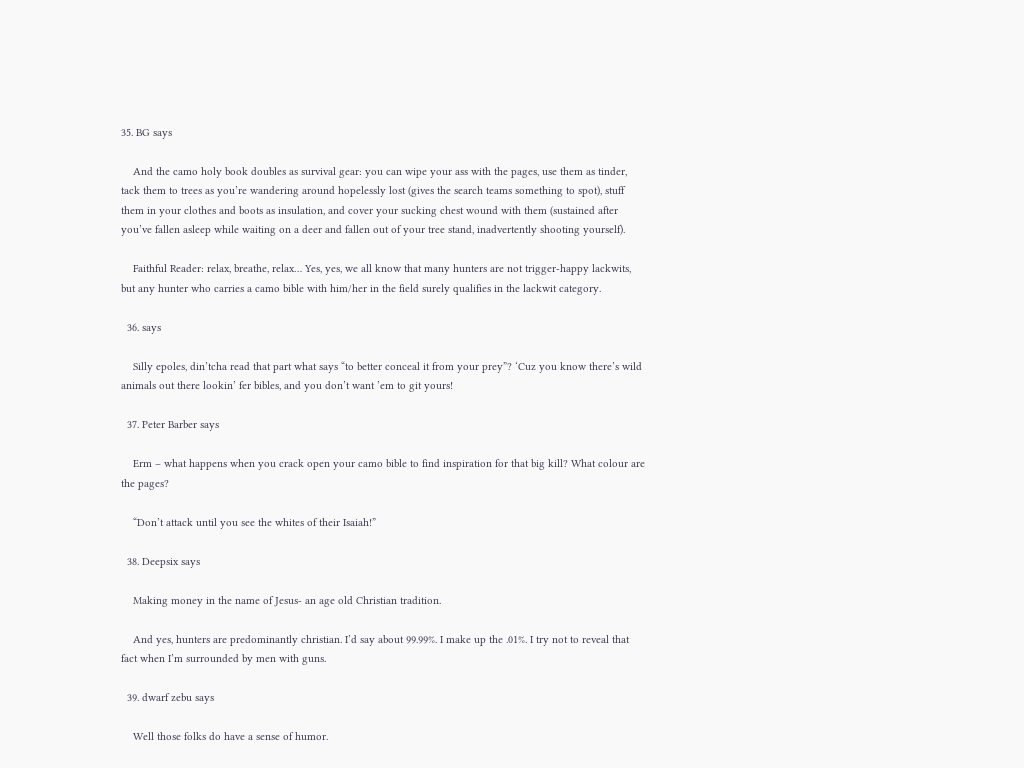35. BG says

    And the camo holy book doubles as survival gear: you can wipe your ass with the pages, use them as tinder, tack them to trees as you’re wandering around hopelessly lost (gives the search teams something to spot), stuff them in your clothes and boots as insulation, and cover your sucking chest wound with them (sustained after you’ve fallen asleep while waiting on a deer and fallen out of your tree stand, inadvertently shooting yourself).

    Faithful Reader: relax, breathe, relax… Yes, yes, we all know that many hunters are not trigger-happy lackwits, but any hunter who carries a camo bible with him/her in the field surely qualifies in the lackwit category.

  36. says

    Silly epoles, din’tcha read that part what says “to better conceal it from your prey”? ‘Cuz you know there’s wild animals out there lookin’ fer bibles, and you don’t want ’em to git yours!

  37. Peter Barber says

    Erm – what happens when you crack open your camo bible to find inspiration for that big kill? What colour are the pages?

    “Don’t attack until you see the whites of their Isaiah!”

  38. Deepsix says

    Making money in the name of Jesus- an age old Christian tradition.

    And yes, hunters are predominantly christian. I’d say about 99.99%. I make up the .01%. I try not to reveal that fact when I’m surrounded by men with guns.

  39. dwarf zebu says

    Well those folks do have a sense of humor.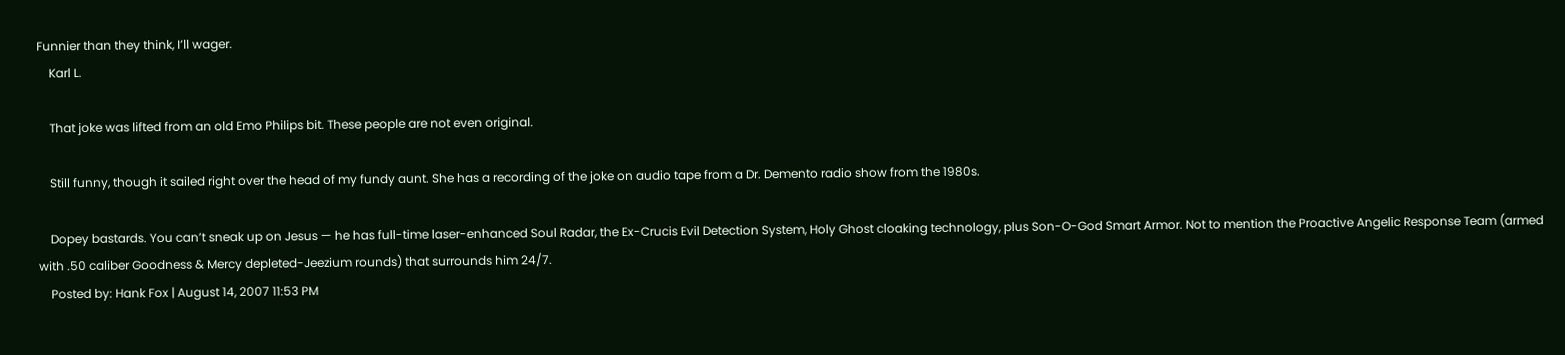Funnier than they think, I’ll wager.
    Karl L.

    That joke was lifted from an old Emo Philips bit. These people are not even original.

    Still funny, though it sailed right over the head of my fundy aunt. She has a recording of the joke on audio tape from a Dr. Demento radio show from the 1980s.

    Dopey bastards. You can’t sneak up on Jesus — he has full-time laser-enhanced Soul Radar, the Ex-Crucis Evil Detection System, Holy Ghost cloaking technology, plus Son-O-God Smart Armor. Not to mention the Proactive Angelic Response Team (armed with .50 caliber Goodness & Mercy depleted-Jeezium rounds) that surrounds him 24/7.
    Posted by: Hank Fox | August 14, 2007 11:53 PM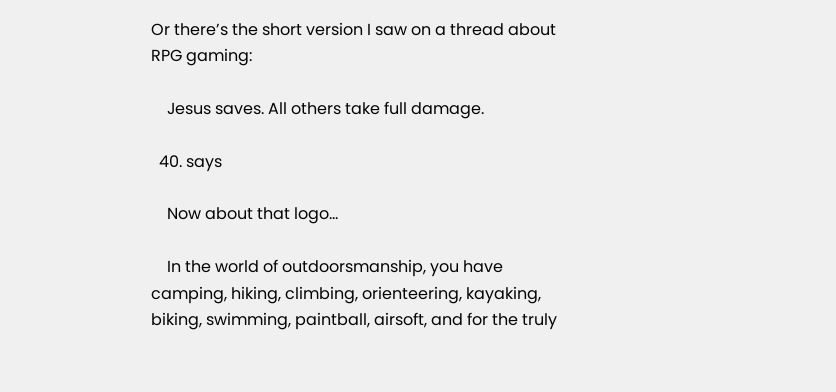Or there’s the short version I saw on a thread about RPG gaming:

    Jesus saves. All others take full damage.

  40. says

    Now about that logo…

    In the world of outdoorsmanship, you have camping, hiking, climbing, orienteering, kayaking, biking, swimming, paintball, airsoft, and for the truly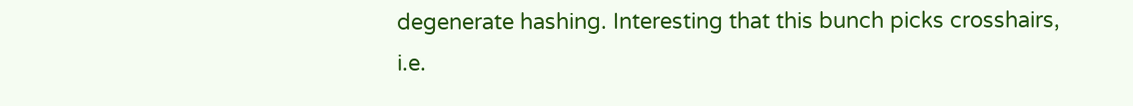degenerate hashing. Interesting that this bunch picks crosshairs, i.e.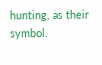hunting, as their symbol.